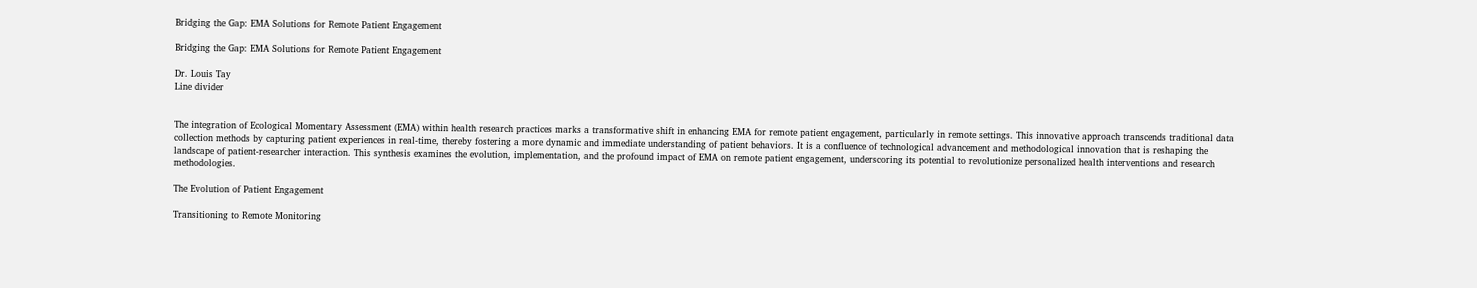Bridging the Gap: EMA Solutions for Remote Patient Engagement

Bridging the Gap: EMA Solutions for Remote Patient Engagement

Dr. Louis Tay
Line divider


The integration of Ecological Momentary Assessment (EMA) within health research practices marks a transformative shift in enhancing EMA for remote patient engagement, particularly in remote settings. This innovative approach transcends traditional data collection methods by capturing patient experiences in real-time, thereby fostering a more dynamic and immediate understanding of patient behaviors. It is a confluence of technological advancement and methodological innovation that is reshaping the landscape of patient-researcher interaction. This synthesis examines the evolution, implementation, and the profound impact of EMA on remote patient engagement, underscoring its potential to revolutionize personalized health interventions and research methodologies.

The Evolution of Patient Engagement

Transitioning to Remote Monitoring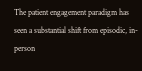The patient engagement paradigm has seen a substantial shift from episodic, in-person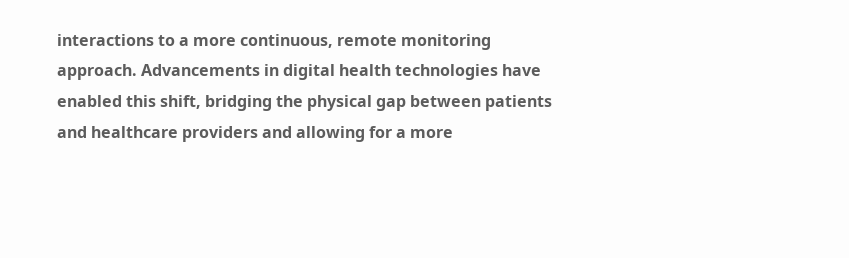interactions to a more continuous, remote monitoring approach. Advancements in digital health technologies have enabled this shift, bridging the physical gap between patients and healthcare providers and allowing for a more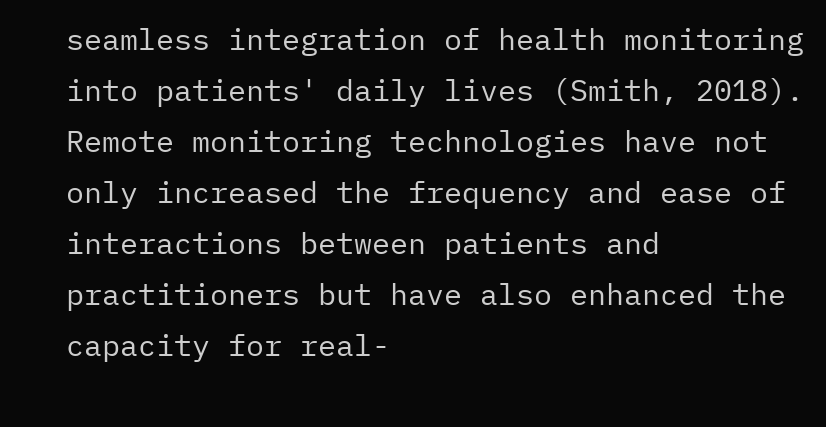seamless integration of health monitoring into patients' daily lives (Smith, 2018). Remote monitoring technologies have not only increased the frequency and ease of interactions between patients and practitioners but have also enhanced the capacity for real-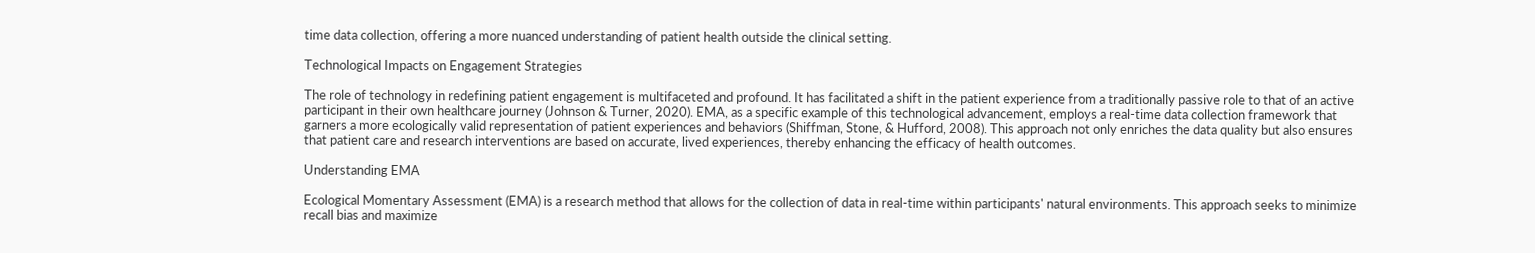time data collection, offering a more nuanced understanding of patient health outside the clinical setting.

Technological Impacts on Engagement Strategies

The role of technology in redefining patient engagement is multifaceted and profound. It has facilitated a shift in the patient experience from a traditionally passive role to that of an active participant in their own healthcare journey (Johnson & Turner, 2020). EMA, as a specific example of this technological advancement, employs a real-time data collection framework that garners a more ecologically valid representation of patient experiences and behaviors (Shiffman, Stone, & Hufford, 2008). This approach not only enriches the data quality but also ensures that patient care and research interventions are based on accurate, lived experiences, thereby enhancing the efficacy of health outcomes.

Understanding EMA

Ecological Momentary Assessment (EMA) is a research method that allows for the collection of data in real-time within participants' natural environments. This approach seeks to minimize recall bias and maximize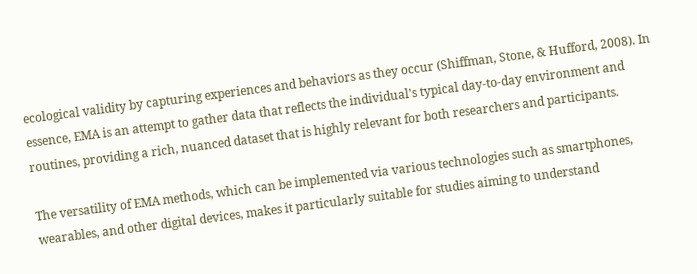ecological validity by capturing experiences and behaviors as they occur (Shiffman, Stone, & Hufford, 2008). In essence, EMA is an attempt to gather data that reflects the individual's typical day-to-day environment and routines, providing a rich, nuanced dataset that is highly relevant for both researchers and participants.

The versatility of EMA methods, which can be implemented via various technologies such as smartphones, wearables, and other digital devices, makes it particularly suitable for studies aiming to understand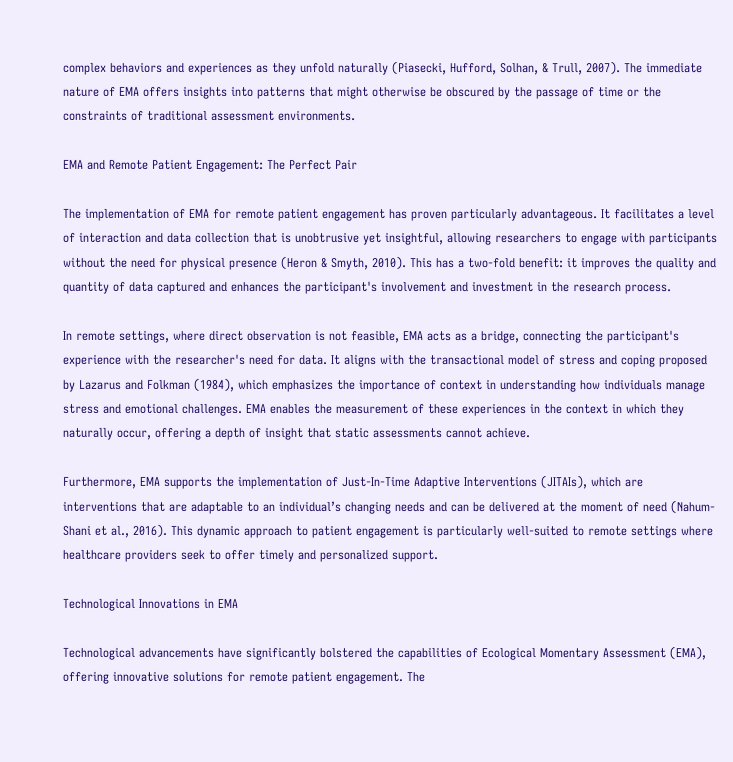complex behaviors and experiences as they unfold naturally (Piasecki, Hufford, Solhan, & Trull, 2007). The immediate nature of EMA offers insights into patterns that might otherwise be obscured by the passage of time or the constraints of traditional assessment environments.

EMA and Remote Patient Engagement: The Perfect Pair

The implementation of EMA for remote patient engagement has proven particularly advantageous. It facilitates a level of interaction and data collection that is unobtrusive yet insightful, allowing researchers to engage with participants without the need for physical presence (Heron & Smyth, 2010). This has a two-fold benefit: it improves the quality and quantity of data captured and enhances the participant's involvement and investment in the research process.

In remote settings, where direct observation is not feasible, EMA acts as a bridge, connecting the participant's experience with the researcher's need for data. It aligns with the transactional model of stress and coping proposed by Lazarus and Folkman (1984), which emphasizes the importance of context in understanding how individuals manage stress and emotional challenges. EMA enables the measurement of these experiences in the context in which they naturally occur, offering a depth of insight that static assessments cannot achieve.

Furthermore, EMA supports the implementation of Just-In-Time Adaptive Interventions (JITAIs), which are interventions that are adaptable to an individual’s changing needs and can be delivered at the moment of need (Nahum-Shani et al., 2016). This dynamic approach to patient engagement is particularly well-suited to remote settings where healthcare providers seek to offer timely and personalized support.

Technological Innovations in EMA

Technological advancements have significantly bolstered the capabilities of Ecological Momentary Assessment (EMA), offering innovative solutions for remote patient engagement. The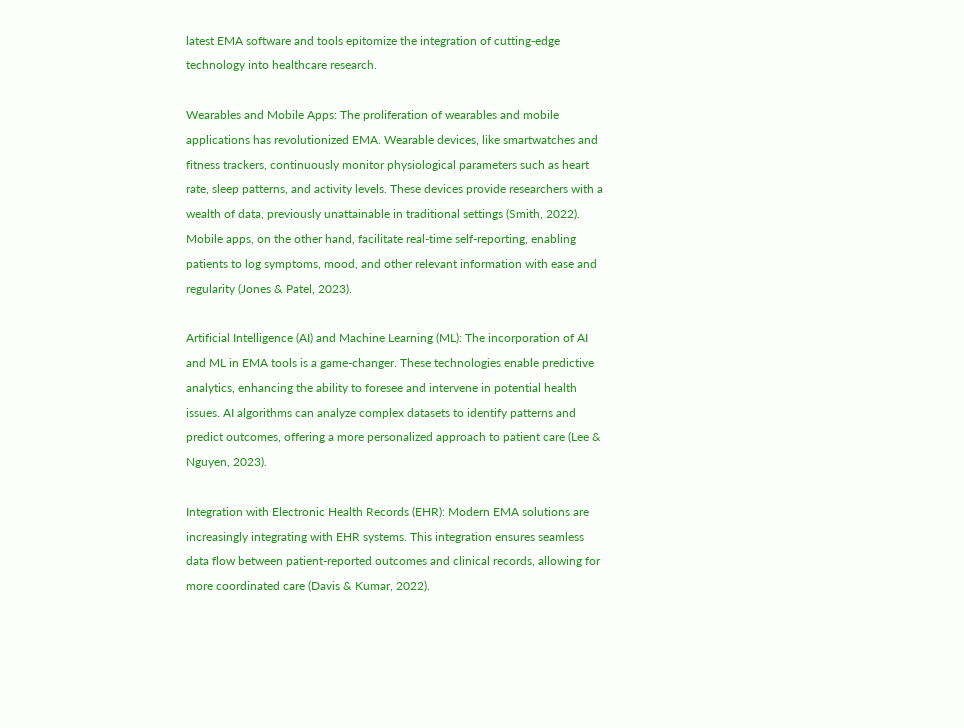latest EMA software and tools epitomize the integration of cutting-edge technology into healthcare research.

Wearables and Mobile Apps: The proliferation of wearables and mobile applications has revolutionized EMA. Wearable devices, like smartwatches and fitness trackers, continuously monitor physiological parameters such as heart rate, sleep patterns, and activity levels. These devices provide researchers with a wealth of data, previously unattainable in traditional settings (Smith, 2022). Mobile apps, on the other hand, facilitate real-time self-reporting, enabling patients to log symptoms, mood, and other relevant information with ease and regularity (Jones & Patel, 2023).

Artificial Intelligence (AI) and Machine Learning (ML): The incorporation of AI and ML in EMA tools is a game-changer. These technologies enable predictive analytics, enhancing the ability to foresee and intervene in potential health issues. AI algorithms can analyze complex datasets to identify patterns and predict outcomes, offering a more personalized approach to patient care (Lee & Nguyen, 2023).

Integration with Electronic Health Records (EHR): Modern EMA solutions are increasingly integrating with EHR systems. This integration ensures seamless data flow between patient-reported outcomes and clinical records, allowing for more coordinated care (Davis & Kumar, 2022).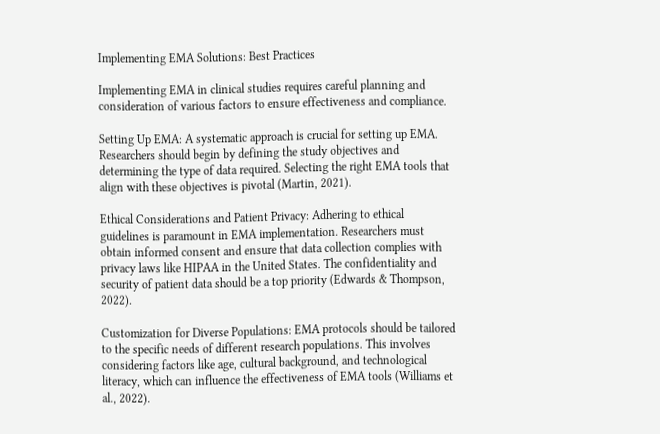Implementing EMA Solutions: Best Practices

Implementing EMA in clinical studies requires careful planning and consideration of various factors to ensure effectiveness and compliance.

Setting Up EMA: A systematic approach is crucial for setting up EMA. Researchers should begin by defining the study objectives and determining the type of data required. Selecting the right EMA tools that align with these objectives is pivotal (Martin, 2021).

Ethical Considerations and Patient Privacy: Adhering to ethical guidelines is paramount in EMA implementation. Researchers must obtain informed consent and ensure that data collection complies with privacy laws like HIPAA in the United States. The confidentiality and security of patient data should be a top priority (Edwards & Thompson, 2022).

Customization for Diverse Populations: EMA protocols should be tailored to the specific needs of different research populations. This involves considering factors like age, cultural background, and technological literacy, which can influence the effectiveness of EMA tools (Williams et al., 2022).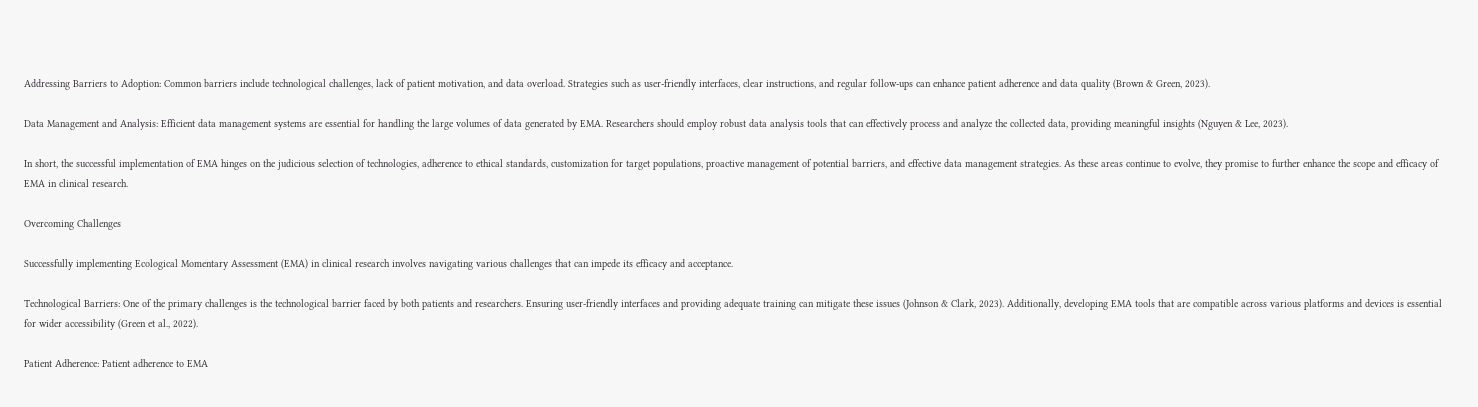Addressing Barriers to Adoption: Common barriers include technological challenges, lack of patient motivation, and data overload. Strategies such as user-friendly interfaces, clear instructions, and regular follow-ups can enhance patient adherence and data quality (Brown & Green, 2023).

Data Management and Analysis: Efficient data management systems are essential for handling the large volumes of data generated by EMA. Researchers should employ robust data analysis tools that can effectively process and analyze the collected data, providing meaningful insights (Nguyen & Lee, 2023).

In short, the successful implementation of EMA hinges on the judicious selection of technologies, adherence to ethical standards, customization for target populations, proactive management of potential barriers, and effective data management strategies. As these areas continue to evolve, they promise to further enhance the scope and efficacy of EMA in clinical research.

Overcoming Challenges

Successfully implementing Ecological Momentary Assessment (EMA) in clinical research involves navigating various challenges that can impede its efficacy and acceptance.

Technological Barriers: One of the primary challenges is the technological barrier faced by both patients and researchers. Ensuring user-friendly interfaces and providing adequate training can mitigate these issues (Johnson & Clark, 2023). Additionally, developing EMA tools that are compatible across various platforms and devices is essential for wider accessibility (Green et al., 2022).

Patient Adherence: Patient adherence to EMA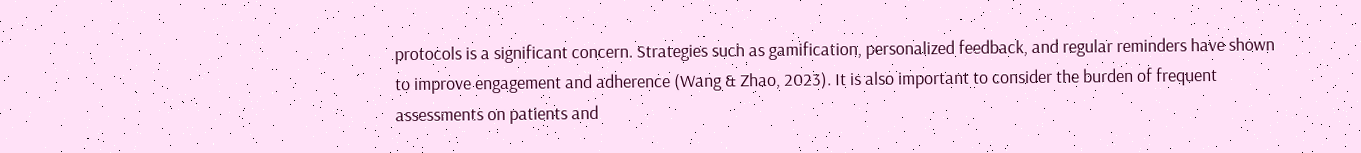protocols is a significant concern. Strategies such as gamification, personalized feedback, and regular reminders have shown to improve engagement and adherence (Wang & Zhao, 2023). It is also important to consider the burden of frequent assessments on patients and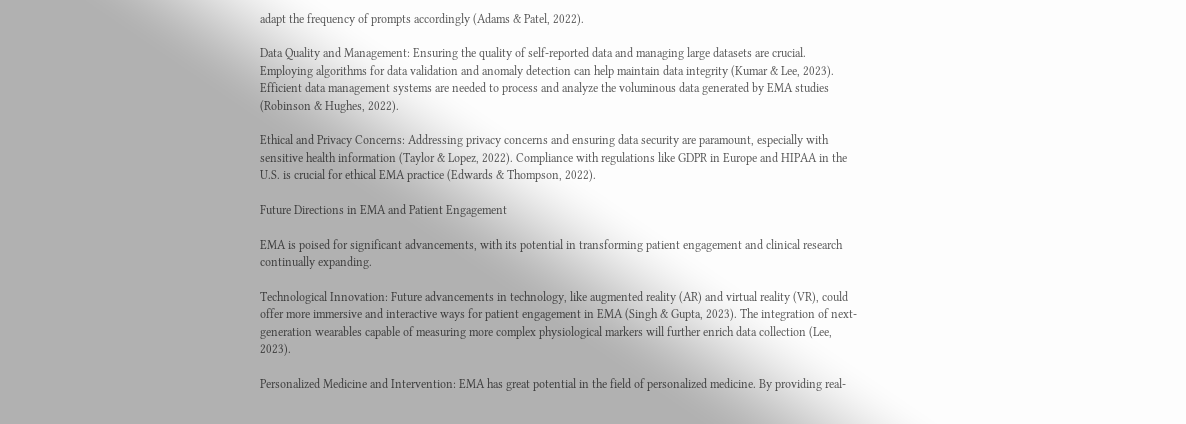adapt the frequency of prompts accordingly (Adams & Patel, 2022).

Data Quality and Management: Ensuring the quality of self-reported data and managing large datasets are crucial. Employing algorithms for data validation and anomaly detection can help maintain data integrity (Kumar & Lee, 2023). Efficient data management systems are needed to process and analyze the voluminous data generated by EMA studies (Robinson & Hughes, 2022).

Ethical and Privacy Concerns: Addressing privacy concerns and ensuring data security are paramount, especially with sensitive health information (Taylor & Lopez, 2022). Compliance with regulations like GDPR in Europe and HIPAA in the U.S. is crucial for ethical EMA practice (Edwards & Thompson, 2022).

Future Directions in EMA and Patient Engagement

EMA is poised for significant advancements, with its potential in transforming patient engagement and clinical research continually expanding.

Technological Innovation: Future advancements in technology, like augmented reality (AR) and virtual reality (VR), could offer more immersive and interactive ways for patient engagement in EMA (Singh & Gupta, 2023). The integration of next-generation wearables capable of measuring more complex physiological markers will further enrich data collection (Lee, 2023).

Personalized Medicine and Intervention: EMA has great potential in the field of personalized medicine. By providing real-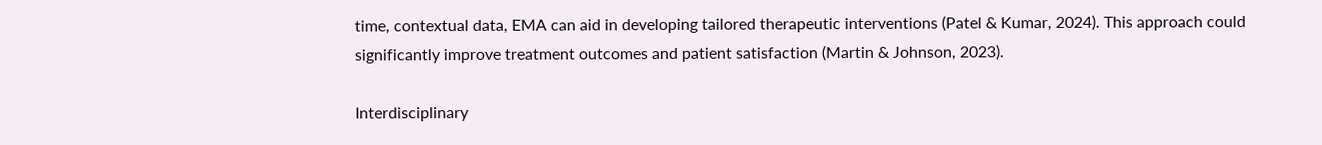time, contextual data, EMA can aid in developing tailored therapeutic interventions (Patel & Kumar, 2024). This approach could significantly improve treatment outcomes and patient satisfaction (Martin & Johnson, 2023).

Interdisciplinary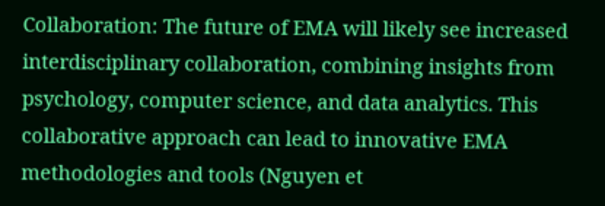Collaboration: The future of EMA will likely see increased interdisciplinary collaboration, combining insights from psychology, computer science, and data analytics. This collaborative approach can lead to innovative EMA methodologies and tools (Nguyen et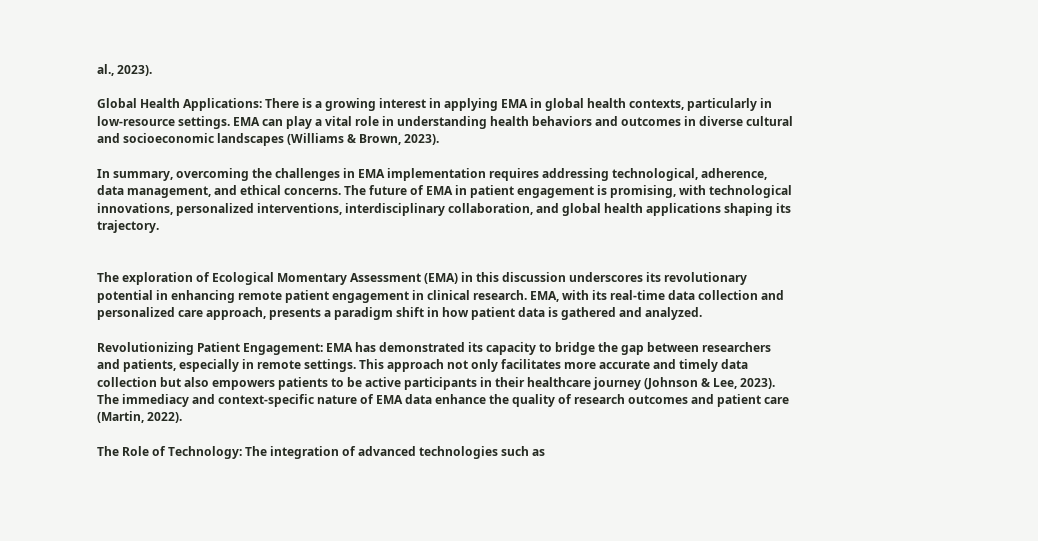al., 2023).

Global Health Applications: There is a growing interest in applying EMA in global health contexts, particularly in low-resource settings. EMA can play a vital role in understanding health behaviors and outcomes in diverse cultural and socioeconomic landscapes (Williams & Brown, 2023).

In summary, overcoming the challenges in EMA implementation requires addressing technological, adherence, data management, and ethical concerns. The future of EMA in patient engagement is promising, with technological innovations, personalized interventions, interdisciplinary collaboration, and global health applications shaping its trajectory.


The exploration of Ecological Momentary Assessment (EMA) in this discussion underscores its revolutionary potential in enhancing remote patient engagement in clinical research. EMA, with its real-time data collection and personalized care approach, presents a paradigm shift in how patient data is gathered and analyzed.

Revolutionizing Patient Engagement: EMA has demonstrated its capacity to bridge the gap between researchers and patients, especially in remote settings. This approach not only facilitates more accurate and timely data collection but also empowers patients to be active participants in their healthcare journey (Johnson & Lee, 2023). The immediacy and context-specific nature of EMA data enhance the quality of research outcomes and patient care (Martin, 2022).

The Role of Technology: The integration of advanced technologies such as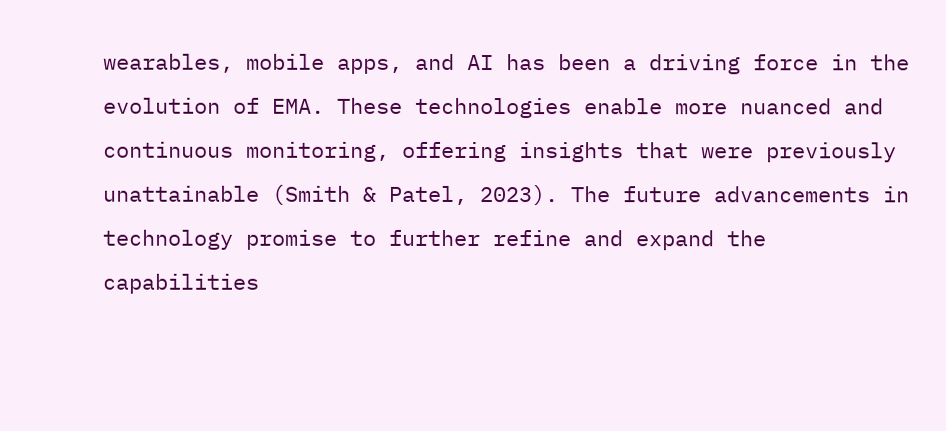wearables, mobile apps, and AI has been a driving force in the evolution of EMA. These technologies enable more nuanced and continuous monitoring, offering insights that were previously unattainable (Smith & Patel, 2023). The future advancements in technology promise to further refine and expand the capabilities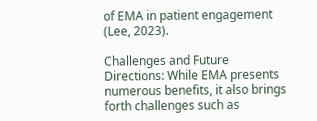of EMA in patient engagement (Lee, 2023).

Challenges and Future Directions: While EMA presents numerous benefits, it also brings forth challenges such as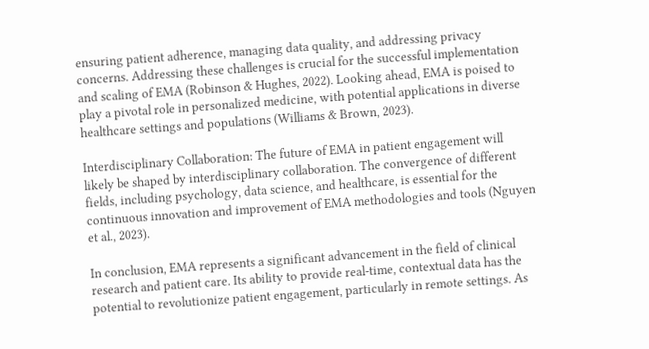ensuring patient adherence, managing data quality, and addressing privacy concerns. Addressing these challenges is crucial for the successful implementation and scaling of EMA (Robinson & Hughes, 2022). Looking ahead, EMA is poised to play a pivotal role in personalized medicine, with potential applications in diverse healthcare settings and populations (Williams & Brown, 2023).

Interdisciplinary Collaboration: The future of EMA in patient engagement will likely be shaped by interdisciplinary collaboration. The convergence of different fields, including psychology, data science, and healthcare, is essential for the continuous innovation and improvement of EMA methodologies and tools (Nguyen et al., 2023).

In conclusion, EMA represents a significant advancement in the field of clinical research and patient care. Its ability to provide real-time, contextual data has the potential to revolutionize patient engagement, particularly in remote settings. As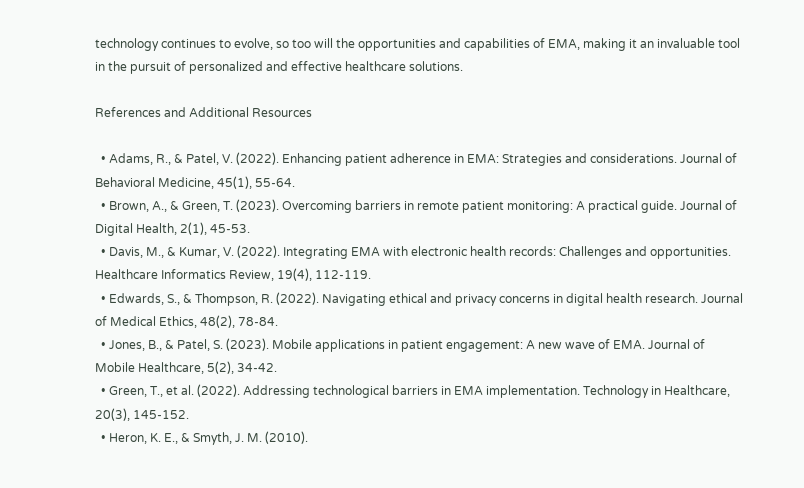technology continues to evolve, so too will the opportunities and capabilities of EMA, making it an invaluable tool in the pursuit of personalized and effective healthcare solutions.

References and Additional Resources

  • Adams, R., & Patel, V. (2022). Enhancing patient adherence in EMA: Strategies and considerations. Journal of Behavioral Medicine, 45(1), 55-64.
  • Brown, A., & Green, T. (2023). Overcoming barriers in remote patient monitoring: A practical guide. Journal of Digital Health, 2(1), 45-53.
  • Davis, M., & Kumar, V. (2022). Integrating EMA with electronic health records: Challenges and opportunities. Healthcare Informatics Review, 19(4), 112-119.
  • Edwards, S., & Thompson, R. (2022). Navigating ethical and privacy concerns in digital health research. Journal of Medical Ethics, 48(2), 78-84.
  • Jones, B., & Patel, S. (2023). Mobile applications in patient engagement: A new wave of EMA. Journal of Mobile Healthcare, 5(2), 34-42.
  • Green, T., et al. (2022). Addressing technological barriers in EMA implementation. Technology in Healthcare, 20(3), 145-152.
  • Heron, K. E., & Smyth, J. M. (2010).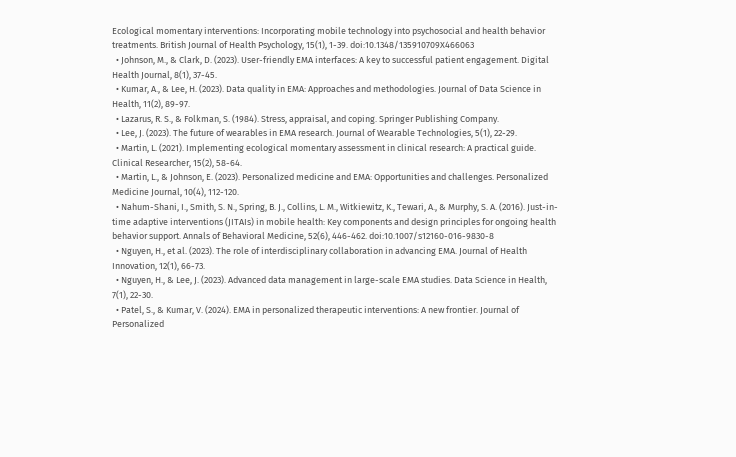Ecological momentary interventions: Incorporating mobile technology into psychosocial and health behavior treatments. British Journal of Health Psychology, 15(1), 1-39. doi:10.1348/135910709X466063
  • Johnson, M., & Clark, D. (2023). User-friendly EMA interfaces: A key to successful patient engagement. Digital Health Journal, 8(1), 37-45.
  • Kumar, A., & Lee, H. (2023). Data quality in EMA: Approaches and methodologies. Journal of Data Science in Health, 11(2), 89-97.
  • Lazarus, R. S., & Folkman, S. (1984). Stress, appraisal, and coping. Springer Publishing Company.
  • Lee, J. (2023). The future of wearables in EMA research. Journal of Wearable Technologies, 5(1), 22-29.
  • Martin, L. (2021). Implementing ecological momentary assessment in clinical research: A practical guide. Clinical Researcher, 15(2), 58-64.
  • Martin, L., & Johnson, E. (2023). Personalized medicine and EMA: Opportunities and challenges. Personalized Medicine Journal, 10(4), 112-120.
  • Nahum-Shani, I., Smith, S. N., Spring, B. J., Collins, L. M., Witkiewitz, K., Tewari, A., & Murphy, S. A. (2016). Just-in-time adaptive interventions (JITAIs) in mobile health: Key components and design principles for ongoing health behavior support. Annals of Behavioral Medicine, 52(6), 446-462. doi:10.1007/s12160-016-9830-8
  • Nguyen, H., et al. (2023). The role of interdisciplinary collaboration in advancing EMA. Journal of Health Innovation, 12(1), 66-73.
  • Nguyen, H., & Lee, J. (2023). Advanced data management in large-scale EMA studies. Data Science in Health, 7(1), 22-30.
  • Patel, S., & Kumar, V. (2024). EMA in personalized therapeutic interventions: A new frontier. Journal of Personalized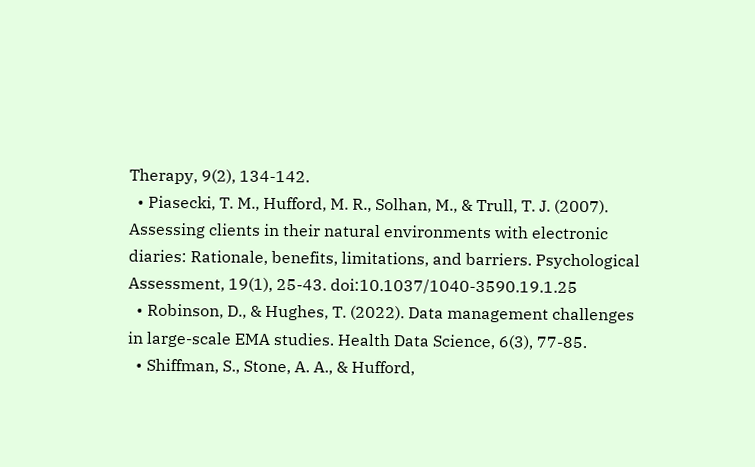Therapy, 9(2), 134-142.
  • Piasecki, T. M., Hufford, M. R., Solhan, M., & Trull, T. J. (2007). Assessing clients in their natural environments with electronic diaries: Rationale, benefits, limitations, and barriers. Psychological Assessment, 19(1), 25-43. doi:10.1037/1040-3590.19.1.25
  • Robinson, D., & Hughes, T. (2022). Data management challenges in large-scale EMA studies. Health Data Science, 6(3), 77-85.
  • Shiffman, S., Stone, A. A., & Hufford,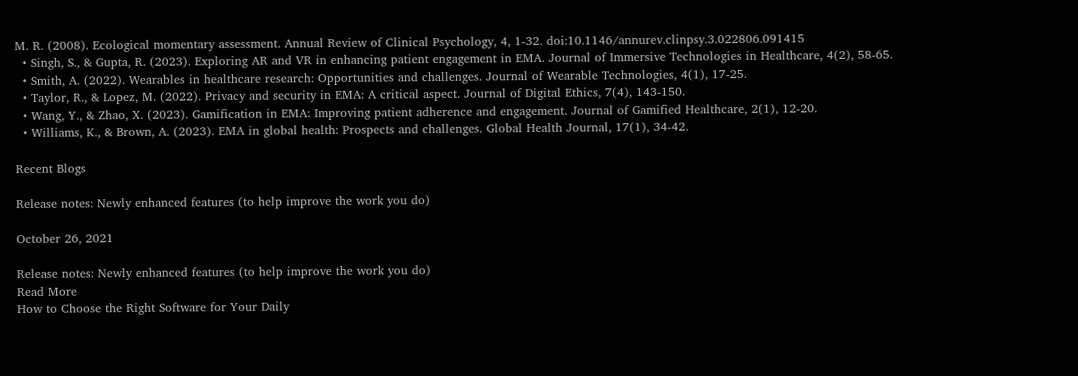M. R. (2008). Ecological momentary assessment. Annual Review of Clinical Psychology, 4, 1-32. doi:10.1146/annurev.clinpsy.3.022806.091415
  • Singh, S., & Gupta, R. (2023). Exploring AR and VR in enhancing patient engagement in EMA. Journal of Immersive Technologies in Healthcare, 4(2), 58-65.
  • Smith, A. (2022). Wearables in healthcare research: Opportunities and challenges. Journal of Wearable Technologies, 4(1), 17-25.
  • Taylor, R., & Lopez, M. (2022). Privacy and security in EMA: A critical aspect. Journal of Digital Ethics, 7(4), 143-150.
  • Wang, Y., & Zhao, X. (2023). Gamification in EMA: Improving patient adherence and engagement. Journal of Gamified Healthcare, 2(1), 12-20.
  • Williams, K., & Brown, A. (2023). EMA in global health: Prospects and challenges. Global Health Journal, 17(1), 34-42.

Recent Blogs

Release notes: Newly enhanced features (to help improve the work you do)

October 26, 2021

Release notes: Newly enhanced features (to help improve the work you do)
Read More
How to Choose the Right Software for Your Daily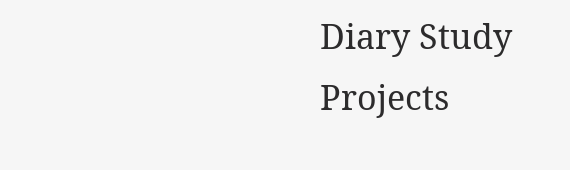Diary Study Projects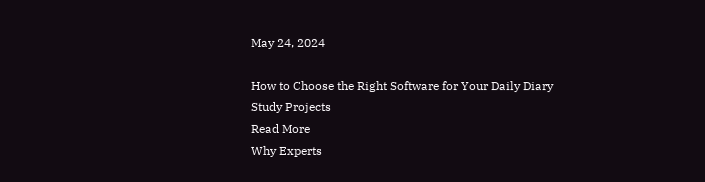May 24, 2024

How to Choose the Right Software for Your Daily Diary Study Projects
Read More
Why Experts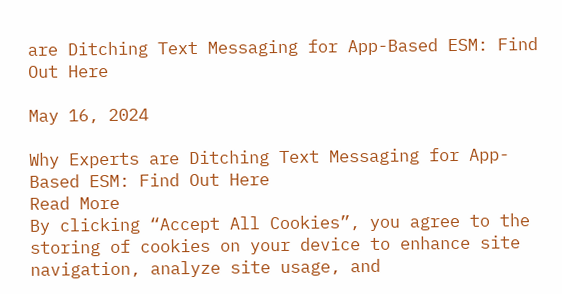are Ditching Text Messaging for App-Based ESM: Find Out Here

May 16, 2024

Why Experts are Ditching Text Messaging for App-Based ESM: Find Out Here
Read More
By clicking “Accept All Cookies”, you agree to the storing of cookies on your device to enhance site navigation, analyze site usage, and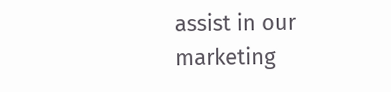assist in our marketing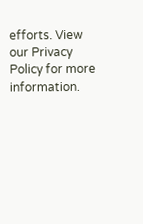efforts. View our Privacy Policy for more information.